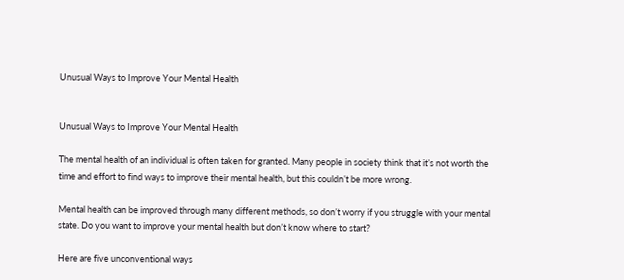Unusual Ways to Improve Your Mental Health


Unusual Ways to Improve Your Mental Health

The mental health of an individual is often taken for granted. Many people in society think that it’s not worth the time and effort to find ways to improve their mental health, but this couldn’t be more wrong.

Mental health can be improved through many different methods, so don’t worry if you struggle with your mental state. Do you want to improve your mental health but don’t know where to start?

Here are five unconventional ways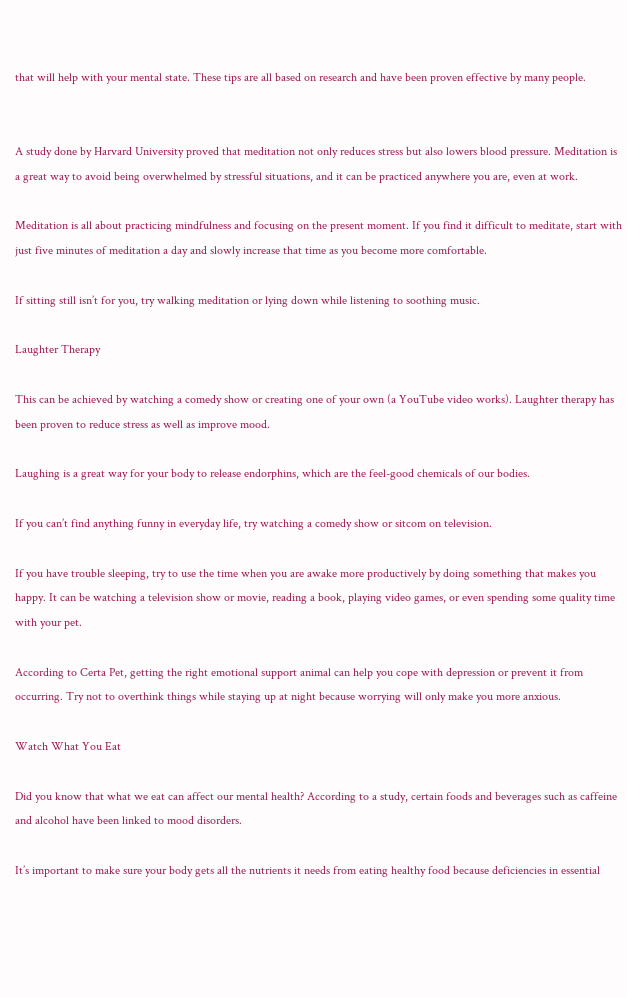that will help with your mental state. These tips are all based on research and have been proven effective by many people.


A study done by Harvard University proved that meditation not only reduces stress but also lowers blood pressure. Meditation is a great way to avoid being overwhelmed by stressful situations, and it can be practiced anywhere you are, even at work.

Meditation is all about practicing mindfulness and focusing on the present moment. If you find it difficult to meditate, start with just five minutes of meditation a day and slowly increase that time as you become more comfortable.

If sitting still isn’t for you, try walking meditation or lying down while listening to soothing music.

Laughter Therapy

This can be achieved by watching a comedy show or creating one of your own (a YouTube video works). Laughter therapy has been proven to reduce stress as well as improve mood.

Laughing is a great way for your body to release endorphins, which are the feel-good chemicals of our bodies.

If you can’t find anything funny in everyday life, try watching a comedy show or sitcom on television.

If you have trouble sleeping, try to use the time when you are awake more productively by doing something that makes you happy. It can be watching a television show or movie, reading a book, playing video games, or even spending some quality time with your pet.

According to Certa Pet, getting the right emotional support animal can help you cope with depression or prevent it from occurring. Try not to overthink things while staying up at night because worrying will only make you more anxious.

Watch What You Eat

Did you know that what we eat can affect our mental health? According to a study, certain foods and beverages such as caffeine and alcohol have been linked to mood disorders.

It’s important to make sure your body gets all the nutrients it needs from eating healthy food because deficiencies in essential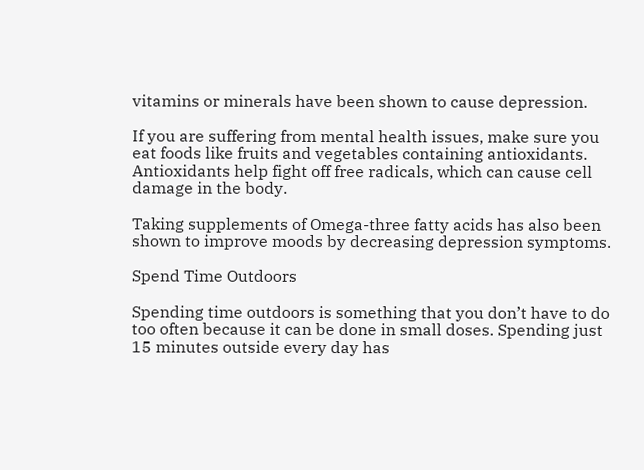vitamins or minerals have been shown to cause depression.

If you are suffering from mental health issues, make sure you eat foods like fruits and vegetables containing antioxidants. Antioxidants help fight off free radicals, which can cause cell damage in the body.

Taking supplements of Omega-three fatty acids has also been shown to improve moods by decreasing depression symptoms.

Spend Time Outdoors

Spending time outdoors is something that you don’t have to do too often because it can be done in small doses. Spending just 15 minutes outside every day has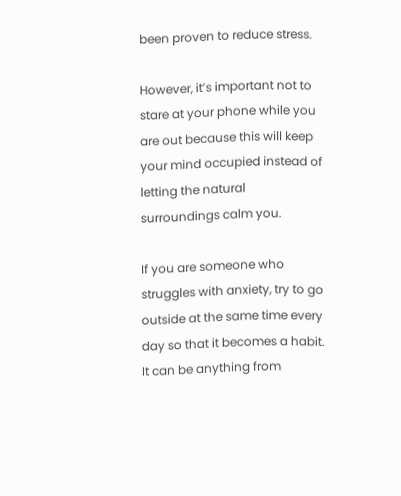been proven to reduce stress.

However, it’s important not to stare at your phone while you are out because this will keep your mind occupied instead of letting the natural surroundings calm you.

If you are someone who struggles with anxiety, try to go outside at the same time every day so that it becomes a habit. It can be anything from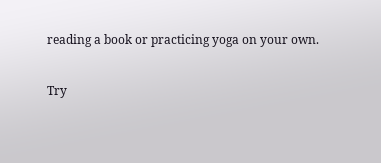reading a book or practicing yoga on your own.

Try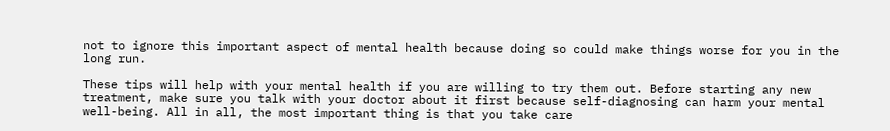not to ignore this important aspect of mental health because doing so could make things worse for you in the long run.

These tips will help with your mental health if you are willing to try them out. Before starting any new treatment, make sure you talk with your doctor about it first because self-diagnosing can harm your mental well-being. All in all, the most important thing is that you take care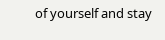of yourself and stay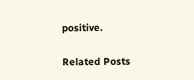positive.

Related Posts